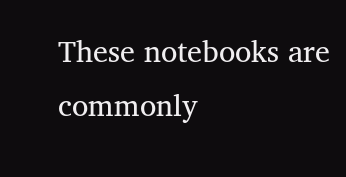These notebooks are commonly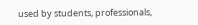used by students, professionals,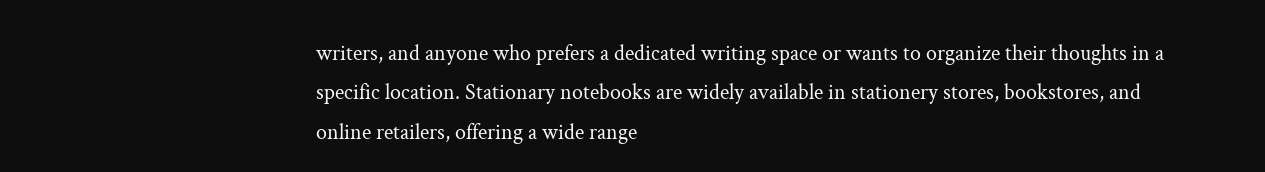writers, and anyone who prefers a dedicated writing space or wants to organize their thoughts in a specific location. Stationary notebooks are widely available in stationery stores, bookstores, and online retailers, offering a wide range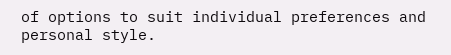of options to suit individual preferences and personal style.